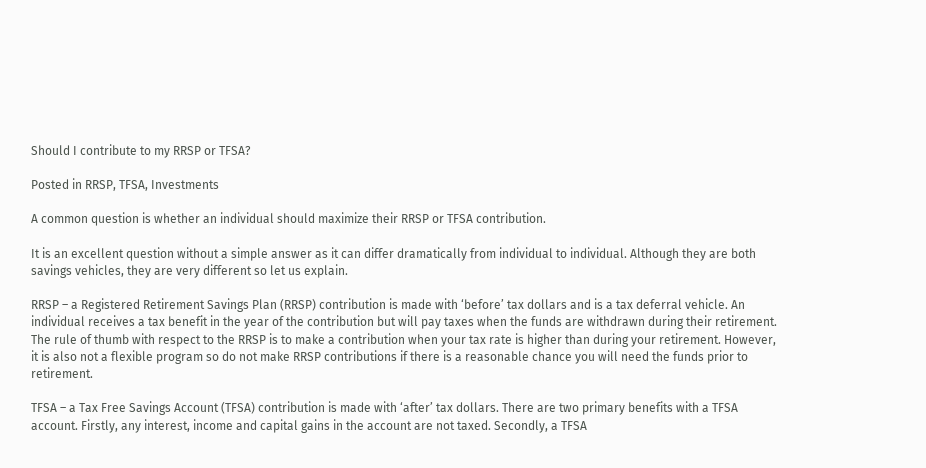Should I contribute to my RRSP or TFSA?

Posted in RRSP, TFSA, Investments

A common question is whether an individual should maximize their RRSP or TFSA contribution.

It is an excellent question without a simple answer as it can differ dramatically from individual to individual. Although they are both savings vehicles, they are very different so let us explain.

RRSP – a Registered Retirement Savings Plan (RRSP) contribution is made with ‘before’ tax dollars and is a tax deferral vehicle. An individual receives a tax benefit in the year of the contribution but will pay taxes when the funds are withdrawn during their retirement. The rule of thumb with respect to the RRSP is to make a contribution when your tax rate is higher than during your retirement. However, it is also not a flexible program so do not make RRSP contributions if there is a reasonable chance you will need the funds prior to retirement.

TFSA – a Tax Free Savings Account (TFSA) contribution is made with ‘after’ tax dollars. There are two primary benefits with a TFSA account. Firstly, any interest, income and capital gains in the account are not taxed. Secondly, a TFSA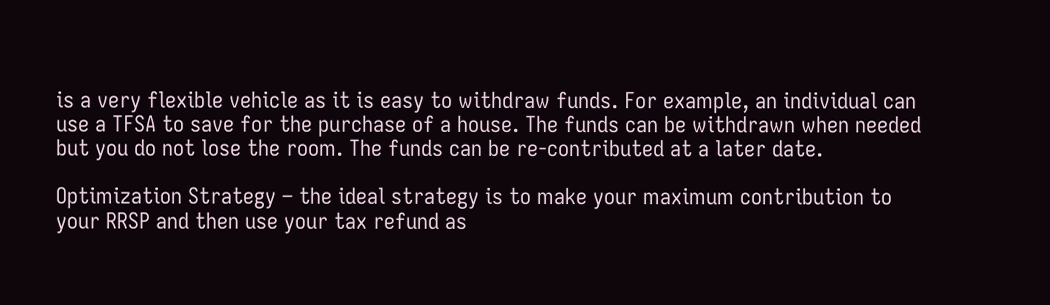is a very flexible vehicle as it is easy to withdraw funds. For example, an individual can use a TFSA to save for the purchase of a house. The funds can be withdrawn when needed but you do not lose the room. The funds can be re-contributed at a later date.

Optimization Strategy – the ideal strategy is to make your maximum contribution to your RRSP and then use your tax refund as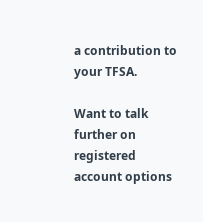a contribution to your TFSA.

Want to talk further on registered account options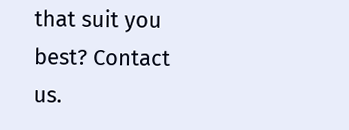that suit you best? Contact us.